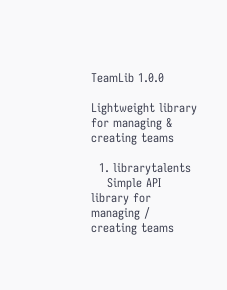TeamLib 1.0.0

Lightweight library for managing & creating teams

  1. librarytalents
    Simple API library for managing / creating teams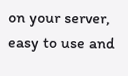on your server, easy to use and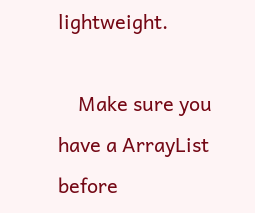lightweight.

    Make sure you have a ArrayList before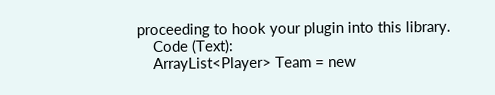proceeding to hook your plugin into this library.
    Code (Text):
    ArrayList<Player> Team = new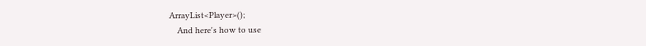ArrayList<Player>();
    And here's how to use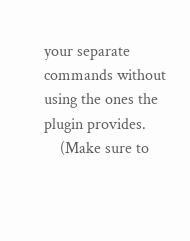your separate commands without using the ones the plugin provides.
    (Make sure to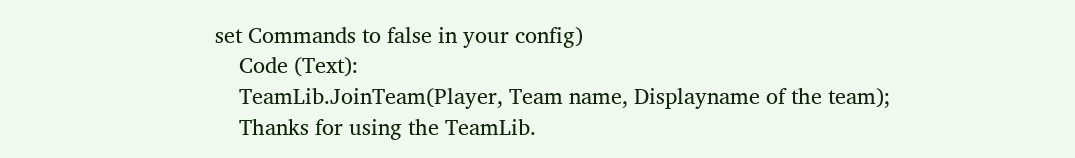set Commands to false in your config)
    Code (Text):
    TeamLib.JoinTeam(Player, Team name, Displayname of the team);
    Thanks for using the TeamLib.